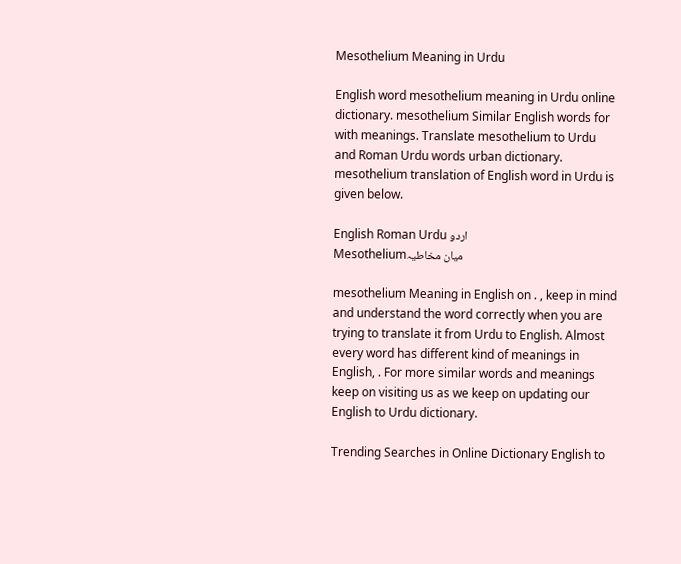Mesothelium Meaning in Urdu

English word mesothelium meaning in Urdu online dictionary. mesothelium Similar English words for with meanings. Translate mesothelium to Urdu and Roman Urdu words urban dictionary. mesothelium translation of English word in Urdu is given below.

English Roman Urdu اردو
Mesotheliumمیان مخاطیہ

mesothelium Meaning in English on . , keep in mind and understand the word correctly when you are trying to translate it from Urdu to English. Almost every word has different kind of meanings in English, . For more similar words and meanings keep on visiting us as we keep on updating our English to Urdu dictionary.

Trending Searches in Online Dictionary English to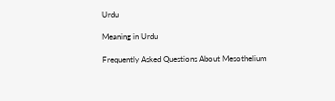Urdu

Meaning in Urdu

Frequently Asked Questions About Mesothelium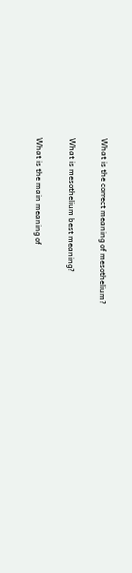What is the correct meaning of mesothelium?

What is mesothelium best meaning?

What is the main meaning of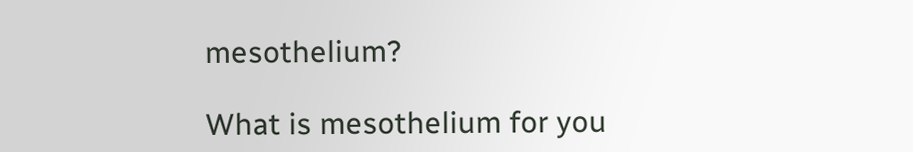mesothelium?

What is mesothelium for you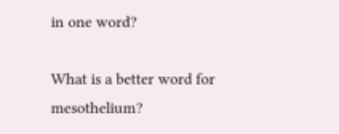in one word?

What is a better word for mesothelium?